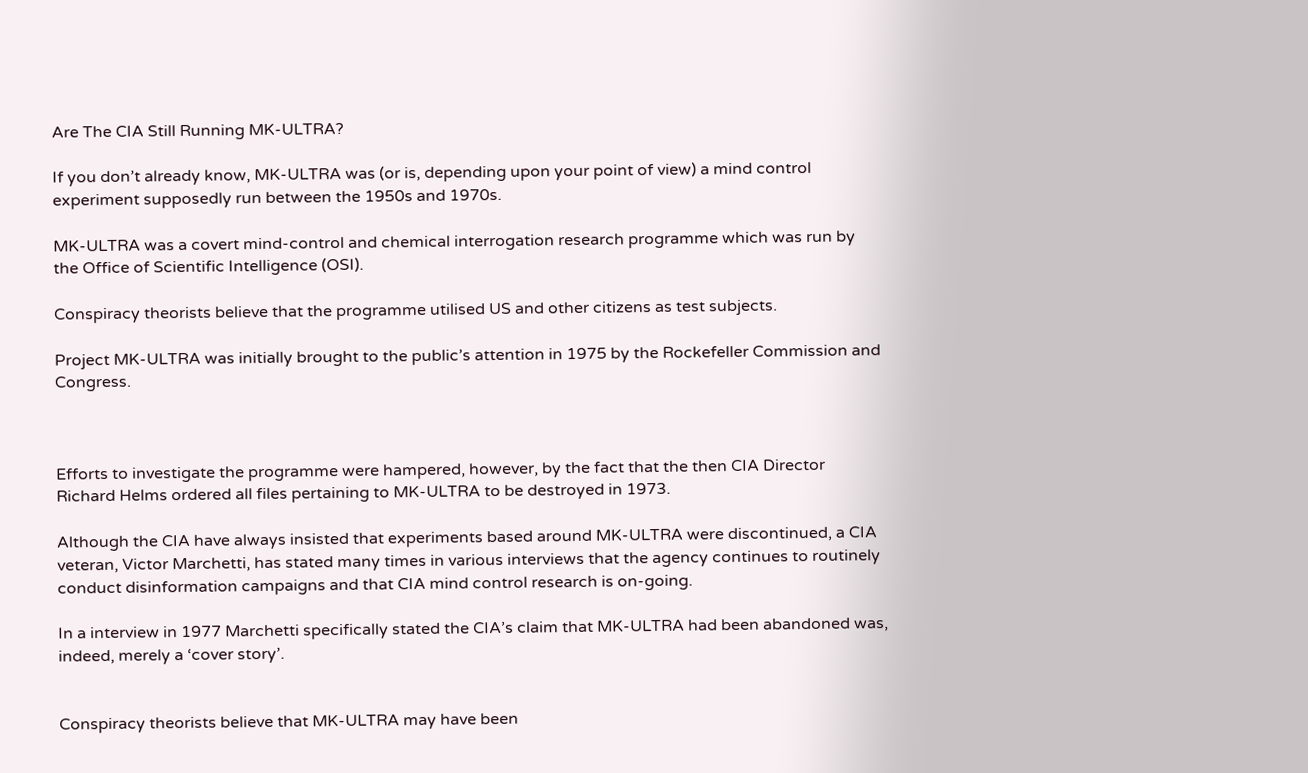Are The CIA Still Running MK-ULTRA?

If you don’t already know, MK-ULTRA was (or is, depending upon your point of view) a mind control experiment supposedly run between the 1950s and 1970s.

MK-ULTRA was a covert mind-control and chemical interrogation research programme which was run by the Office of Scientific Intelligence (OSI).

Conspiracy theorists believe that the programme utilised US and other citizens as test subjects.

Project MK-ULTRA was initially brought to the public’s attention in 1975 by the Rockefeller Commission and Congress.



Efforts to investigate the programme were hampered, however, by the fact that the then CIA Director Richard Helms ordered all files pertaining to MK-ULTRA to be destroyed in 1973.

Although the CIA have always insisted that experiments based around MK-ULTRA were discontinued, a CIA veteran, Victor Marchetti, has stated many times in various interviews that the agency continues to routinely conduct disinformation campaigns and that CIA mind control research is on-going.

In a interview in 1977 Marchetti specifically stated the CIA’s claim that MK-ULTRA had been abandoned was, indeed, merely a ‘cover story’.


Conspiracy theorists believe that MK-ULTRA may have been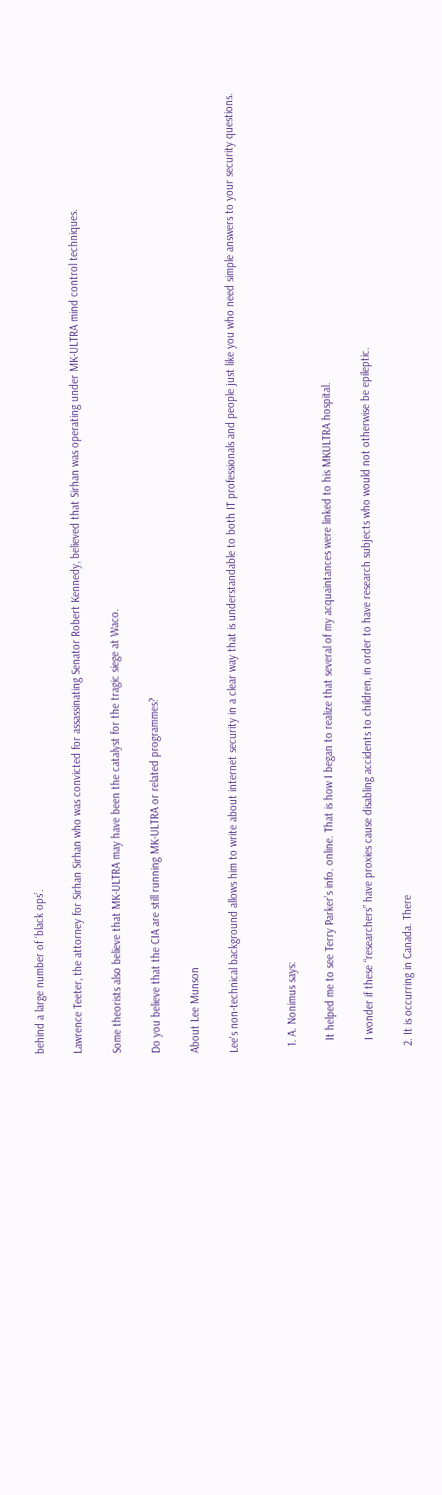behind a large number of ‘black ops’.

Lawrence Teeter, the attorney for Sirhan Sirhan who was convicted for assassinating Senator Robert Kennedy, believed that Sirhan was operating under MK-ULTRA mind control techniques.

Some theorists also believe that MK-ULTRA may have been the catalyst for the tragic siege at Waco.

Do you believe that the CIA are still running MK-ULTRA or related programmes?

About Lee Munson

Lee's non-technical background allows him to write about internet security in a clear way that is understandable to both IT professionals and people just like you who need simple answers to your security questions.


  1. A. Nonimus says:

    It helped me to see Terry Parker’s info. online. That is how I began to realize that several of my acquaintances were linked to his MKULTRA hospital.

    I wonder if these “researchers” have proxies cause disabling accidents to children, in order to have research subjects who would not otherwise be epileptic.

  2. It is occurring in Canada. There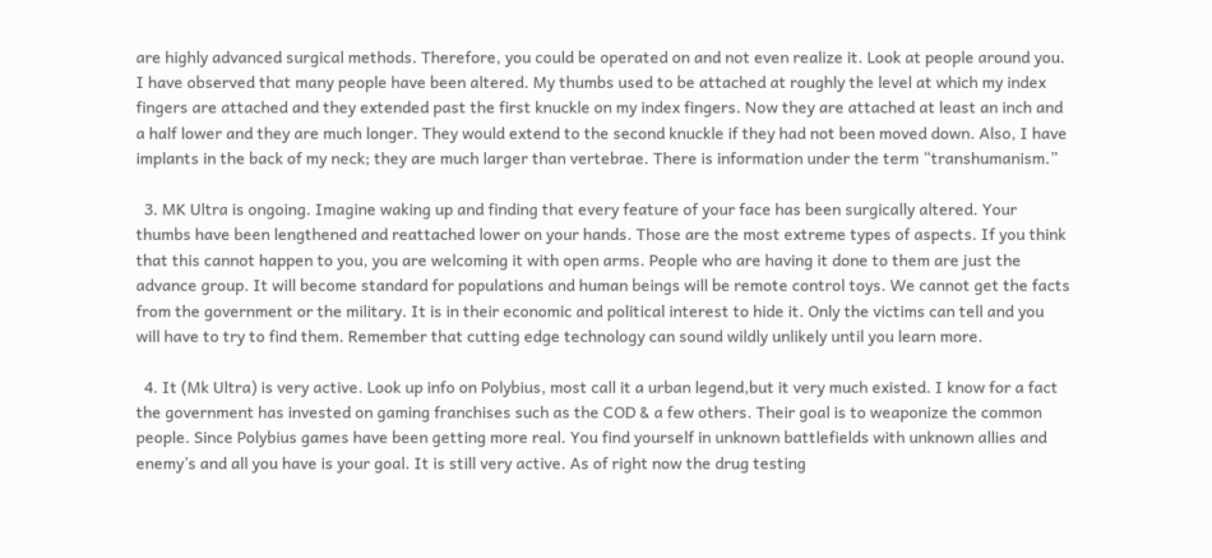are highly advanced surgical methods. Therefore, you could be operated on and not even realize it. Look at people around you. I have observed that many people have been altered. My thumbs used to be attached at roughly the level at which my index fingers are attached and they extended past the first knuckle on my index fingers. Now they are attached at least an inch and a half lower and they are much longer. They would extend to the second knuckle if they had not been moved down. Also, I have implants in the back of my neck; they are much larger than vertebrae. There is information under the term “transhumanism.”

  3. MK Ultra is ongoing. Imagine waking up and finding that every feature of your face has been surgically altered. Your thumbs have been lengthened and reattached lower on your hands. Those are the most extreme types of aspects. If you think that this cannot happen to you, you are welcoming it with open arms. People who are having it done to them are just the advance group. It will become standard for populations and human beings will be remote control toys. We cannot get the facts from the government or the military. It is in their economic and political interest to hide it. Only the victims can tell and you will have to try to find them. Remember that cutting edge technology can sound wildly unlikely until you learn more.

  4. It (Mk Ultra) is very active. Look up info on Polybius, most call it a urban legend,but it very much existed. I know for a fact the government has invested on gaming franchises such as the COD & a few others. Their goal is to weaponize the common people. Since Polybius games have been getting more real. You find yourself in unknown battlefields with unknown allies and enemy’s and all you have is your goal. It is still very active. As of right now the drug testing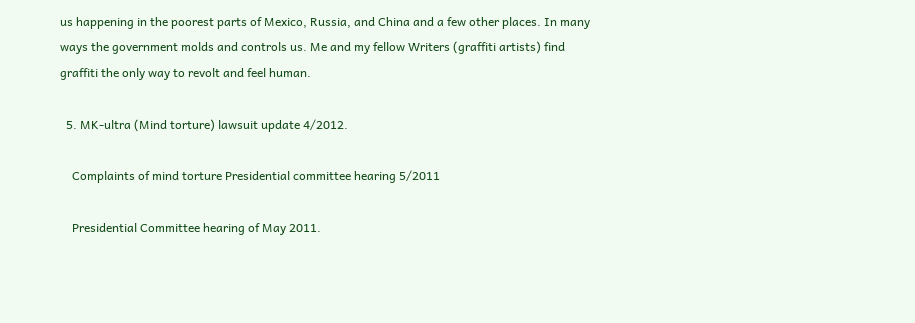us happening in the poorest parts of Mexico, Russia, and China and a few other places. In many ways the government molds and controls us. Me and my fellow Writers (graffiti artists) find graffiti the only way to revolt and feel human.

  5. MK-ultra (Mind torture) lawsuit update 4/2012.

    Complaints of mind torture Presidential committee hearing 5/2011

    Presidential Committee hearing of May 2011.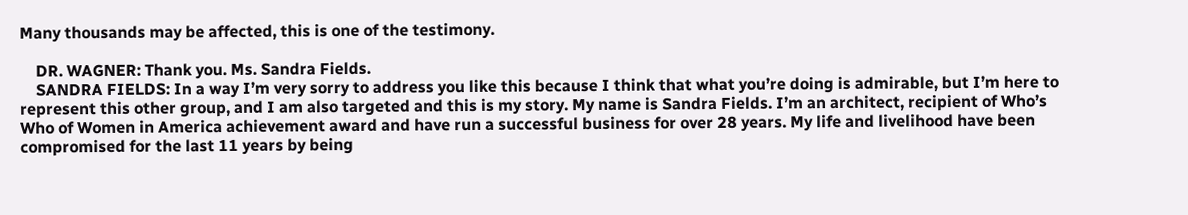Many thousands may be affected, this is one of the testimony.

    DR. WAGNER: Thank you. Ms. Sandra Fields.
    SANDRA FIELDS: In a way I’m very sorry to address you like this because I think that what you’re doing is admirable, but I’m here to represent this other group, and I am also targeted and this is my story. My name is Sandra Fields. I’m an architect, recipient of Who’s Who of Women in America achievement award and have run a successful business for over 28 years. My life and livelihood have been compromised for the last 11 years by being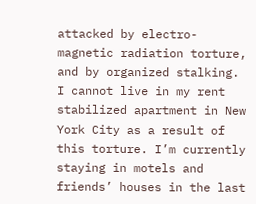attacked by electro-magnetic radiation torture, and by organized stalking. I cannot live in my rent stabilized apartment in New York City as a result of this torture. I’m currently staying in motels and friends’ houses in the last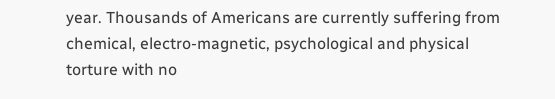year. Thousands of Americans are currently suffering from chemical, electro-magnetic, psychological and physical torture with no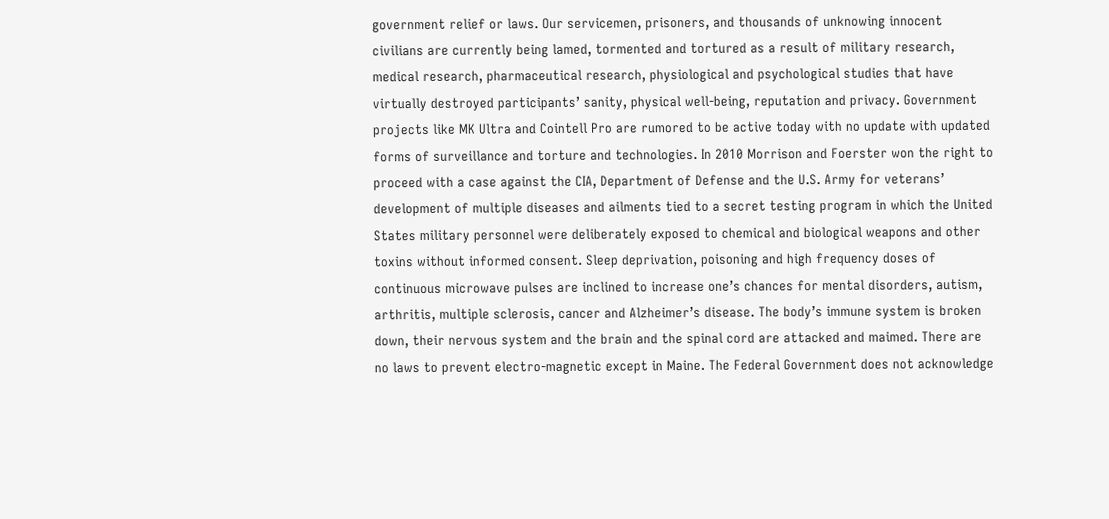government relief or laws. Our servicemen, prisoners, and thousands of unknowing innocent civilians are currently being lamed, tormented and tortured as a result of military research, medical research, pharmaceutical research, physiological and psychological studies that have virtually destroyed participants’ sanity, physical well-being, reputation and privacy. Government projects like MK Ultra and Cointell Pro are rumored to be active today with no update with updated forms of surveillance and torture and technologies. In 2010 Morrison and Foerster won the right to proceed with a case against the CIA, Department of Defense and the U.S. Army for veterans’ development of multiple diseases and ailments tied to a secret testing program in which the United States military personnel were deliberately exposed to chemical and biological weapons and other toxins without informed consent. Sleep deprivation, poisoning and high frequency doses of continuous microwave pulses are inclined to increase one’s chances for mental disorders, autism, arthritis, multiple sclerosis, cancer and Alzheimer’s disease. The body’s immune system is broken down, their nervous system and the brain and the spinal cord are attacked and maimed. There are no laws to prevent electro-magnetic except in Maine. The Federal Government does not acknowledge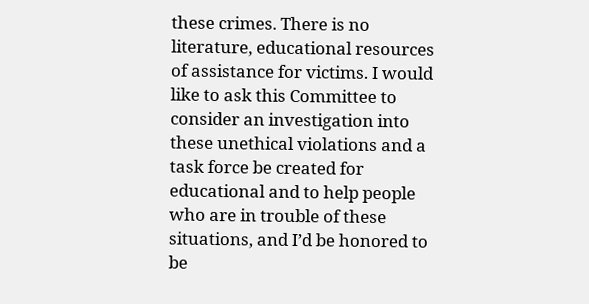these crimes. There is no literature, educational resources of assistance for victims. I would like to ask this Committee to consider an investigation into these unethical violations and a task force be created for educational and to help people who are in trouble of these situations, and I’d be honored to be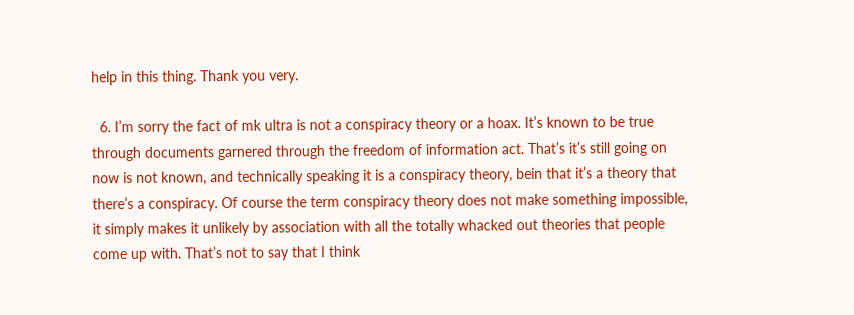help in this thing. Thank you very.

  6. I’m sorry the fact of mk ultra is not a conspiracy theory or a hoax. It’s known to be true through documents garnered through the freedom of information act. That’s it’s still going on now is not known, and technically speaking it is a conspiracy theory, bein that it’s a theory that there’s a conspiracy. Of course the term conspiracy theory does not make something impossible, it simply makes it unlikely by association with all the totally whacked out theories that people come up with. That’s not to say that I think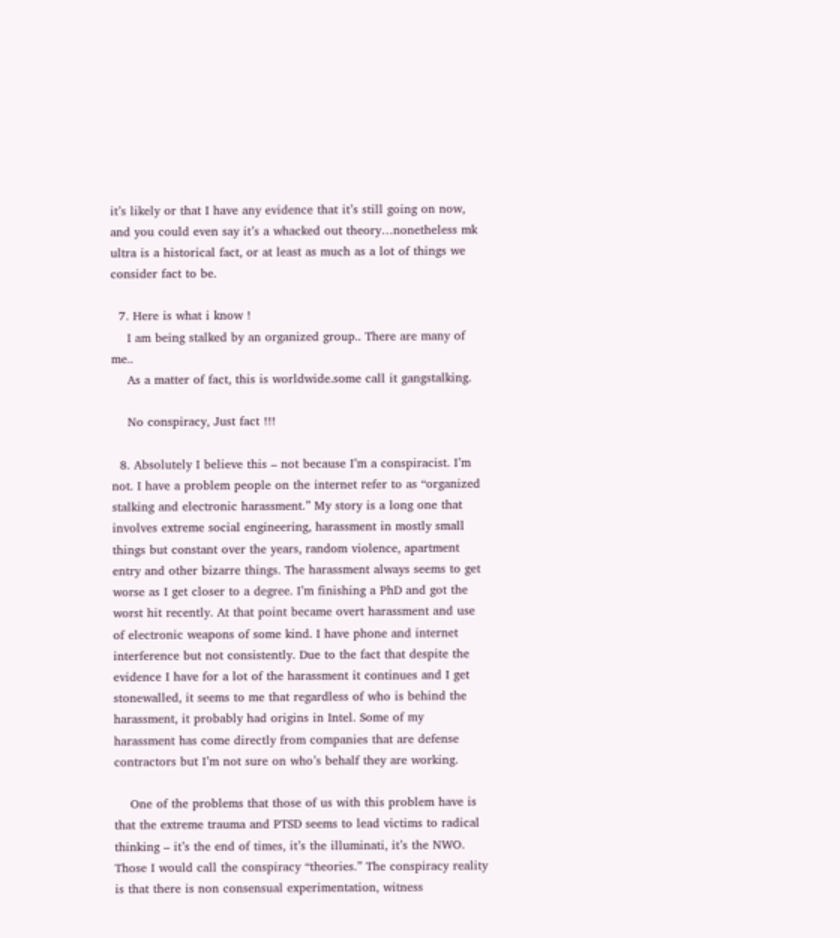it’s likely or that I have any evidence that it’s still going on now, and you could even say it’s a whacked out theory…nonetheless mk ultra is a historical fact, or at least as much as a lot of things we consider fact to be.

  7. Here is what i know !
    I am being stalked by an organized group.. There are many of me..
    As a matter of fact, this is worldwide.some call it gangstalking.

    No conspiracy, Just fact !!!

  8. Absolutely I believe this – not because I’m a conspiracist. I’m not. I have a problem people on the internet refer to as “organized stalking and electronic harassment.” My story is a long one that involves extreme social engineering, harassment in mostly small things but constant over the years, random violence, apartment entry and other bizarre things. The harassment always seems to get worse as I get closer to a degree. I’m finishing a PhD and got the worst hit recently. At that point became overt harassment and use of electronic weapons of some kind. I have phone and internet interference but not consistently. Due to the fact that despite the evidence I have for a lot of the harassment it continues and I get stonewalled, it seems to me that regardless of who is behind the harassment, it probably had origins in Intel. Some of my harassment has come directly from companies that are defense contractors but I’m not sure on who’s behalf they are working.

    One of the problems that those of us with this problem have is that the extreme trauma and PTSD seems to lead victims to radical thinking – it’s the end of times, it’s the illuminati, it’s the NWO. Those I would call the conspiracy “theories.” The conspiracy reality is that there is non consensual experimentation, witness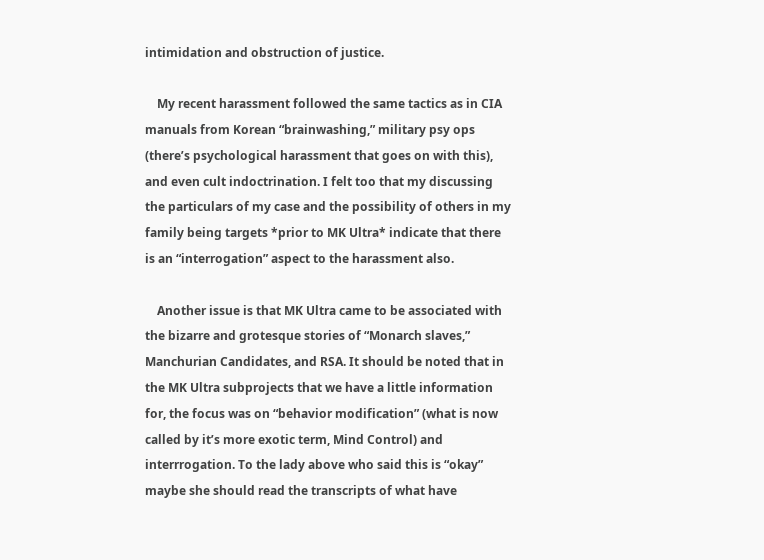intimidation and obstruction of justice.

    My recent harassment followed the same tactics as in CIA manuals from Korean “brainwashing,” military psy ops (there’s psychological harassment that goes on with this), and even cult indoctrination. I felt too that my discussing the particulars of my case and the possibility of others in my family being targets *prior to MK Ultra* indicate that there is an “interrogation” aspect to the harassment also.

    Another issue is that MK Ultra came to be associated with the bizarre and grotesque stories of “Monarch slaves,” Manchurian Candidates, and RSA. It should be noted that in the MK Ultra subprojects that we have a little information for, the focus was on “behavior modification” (what is now called by it’s more exotic term, Mind Control) and interrrogation. To the lady above who said this is “okay” maybe she should read the transcripts of what have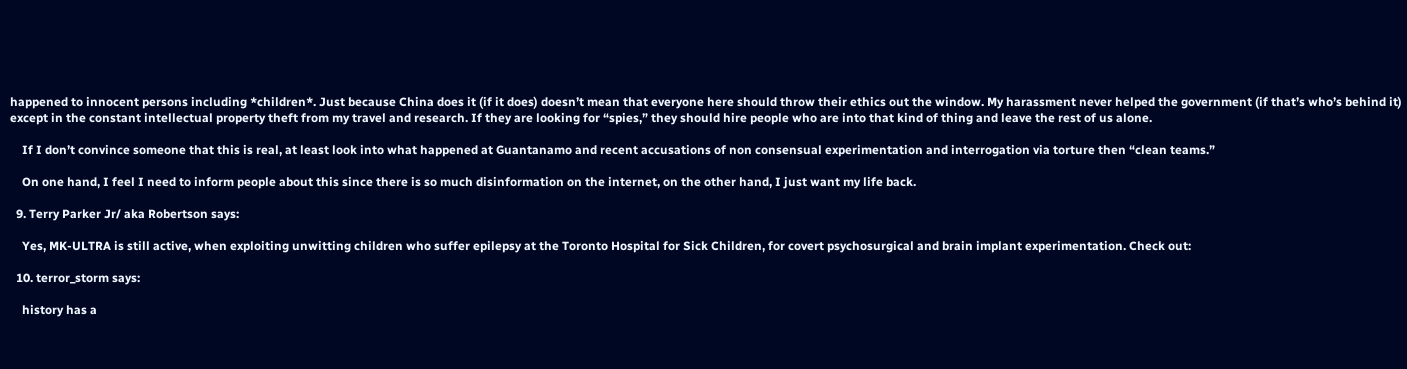happened to innocent persons including *children*. Just because China does it (if it does) doesn’t mean that everyone here should throw their ethics out the window. My harassment never helped the government (if that’s who’s behind it) except in the constant intellectual property theft from my travel and research. If they are looking for “spies,” they should hire people who are into that kind of thing and leave the rest of us alone.

    If I don’t convince someone that this is real, at least look into what happened at Guantanamo and recent accusations of non consensual experimentation and interrogation via torture then “clean teams.”

    On one hand, I feel I need to inform people about this since there is so much disinformation on the internet, on the other hand, I just want my life back.

  9. Terry Parker Jr/ aka Robertson says:

    Yes, MK-ULTRA is still active, when exploiting unwitting children who suffer epilepsy at the Toronto Hospital for Sick Children, for covert psychosurgical and brain implant experimentation. Check out:

  10. terror_storm says:

    history has a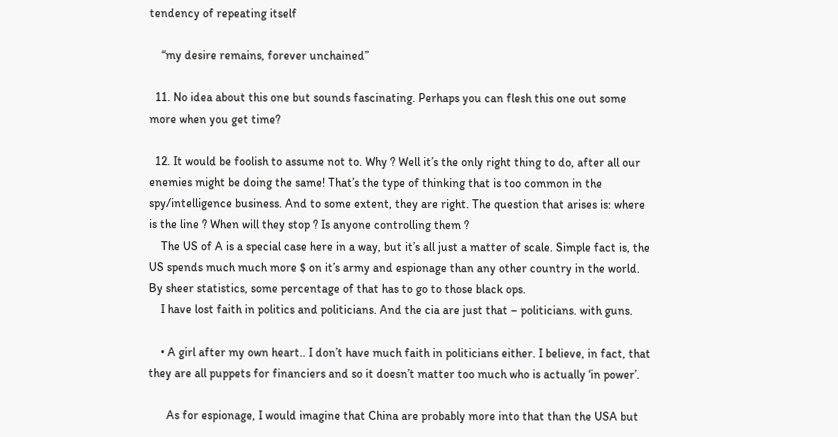tendency of repeating itself

    “my desire remains, forever unchained”

  11. No idea about this one but sounds fascinating. Perhaps you can flesh this one out some more when you get time?

  12. It would be foolish to assume not to. Why ? Well it’s the only right thing to do, after all our enemies might be doing the same! That’s the type of thinking that is too common in the spy/intelligence business. And to some extent, they are right. The question that arises is: where is the line ? When will they stop ? Is anyone controlling them ?
    The US of A is a special case here in a way, but it’s all just a matter of scale. Simple fact is, the US spends much much more $ on it’s army and espionage than any other country in the world. By sheer statistics, some percentage of that has to go to those black ops.
    I have lost faith in politics and politicians. And the cia are just that – politicians. with guns.

    • A girl after my own heart.. I don’t have much faith in politicians either. I believe, in fact, that they are all puppets for financiers and so it doesn’t matter too much who is actually ‘in power’.

      As for espionage, I would imagine that China are probably more into that than the USA but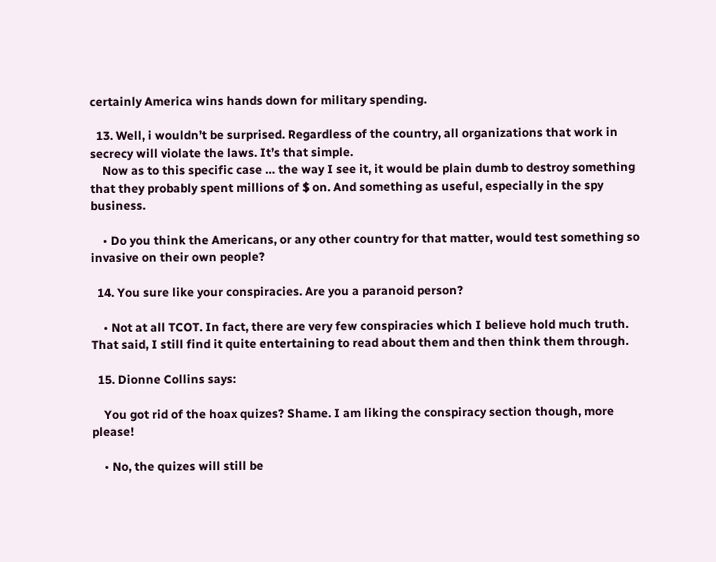certainly America wins hands down for military spending.

  13. Well, i wouldn’t be surprised. Regardless of the country, all organizations that work in secrecy will violate the laws. It’s that simple.
    Now as to this specific case … the way I see it, it would be plain dumb to destroy something that they probably spent millions of $ on. And something as useful, especially in the spy business.

    • Do you think the Americans, or any other country for that matter, would test something so invasive on their own people?

  14. You sure like your conspiracies. Are you a paranoid person?

    • Not at all TCOT. In fact, there are very few conspiracies which I believe hold much truth. That said, I still find it quite entertaining to read about them and then think them through.

  15. Dionne Collins says:

    You got rid of the hoax quizes? Shame. I am liking the conspiracy section though, more please!

    • No, the quizes will still be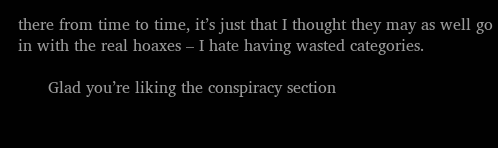there from time to time, it’s just that I thought they may as well go in with the real hoaxes – I hate having wasted categories.

      Glad you’re liking the conspiracy section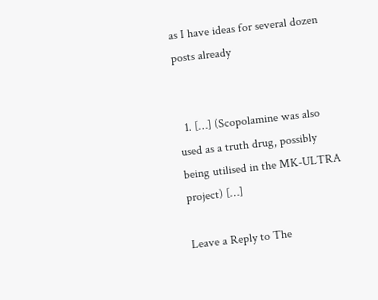as I have ideas for several dozen posts already


  1. […] (Scopolamine was also used as a truth drug, possibly being utilised in the MK-ULTRA project) […]

Leave a Reply to The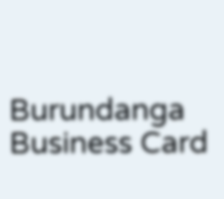Burundanga Business Card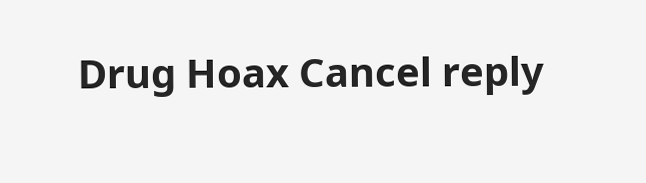Drug Hoax Cancel reply